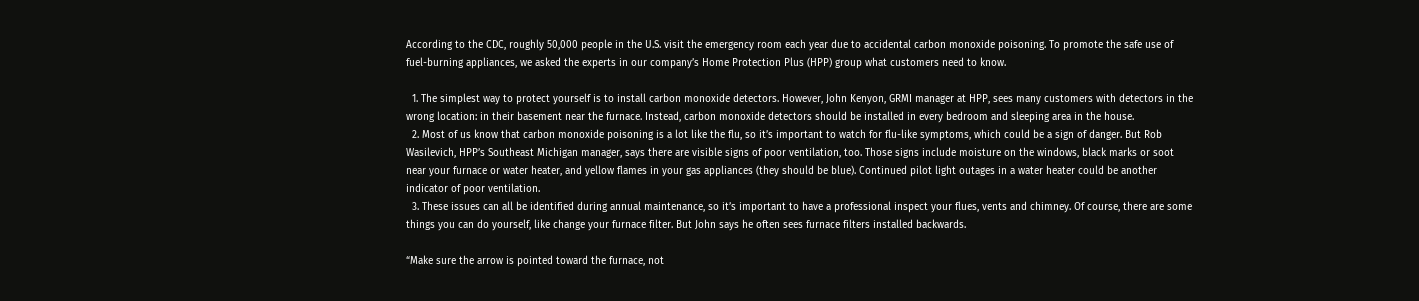According to the CDC, roughly 50,000 people in the U.S. visit the emergency room each year due to accidental carbon monoxide poisoning. To promote the safe use of fuel-burning appliances, we asked the experts in our company’s Home Protection Plus (HPP) group what customers need to know.

  1. The simplest way to protect yourself is to install carbon monoxide detectors. However, John Kenyon, GRMI manager at HPP, sees many customers with detectors in the wrong location: in their basement near the furnace. Instead, carbon monoxide detectors should be installed in every bedroom and sleeping area in the house.
  2. Most of us know that carbon monoxide poisoning is a lot like the flu, so it’s important to watch for flu-like symptoms, which could be a sign of danger. But Rob Wasilevich, HPP’s Southeast Michigan manager, says there are visible signs of poor ventilation, too. Those signs include moisture on the windows, black marks or soot near your furnace or water heater, and yellow flames in your gas appliances (they should be blue). Continued pilot light outages in a water heater could be another indicator of poor ventilation.
  3. These issues can all be identified during annual maintenance, so it’s important to have a professional inspect your flues, vents and chimney. Of course, there are some things you can do yourself, like change your furnace filter. But John says he often sees furnace filters installed backwards.

“Make sure the arrow is pointed toward the furnace, not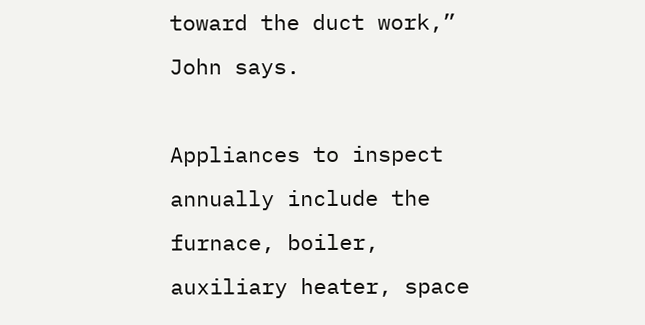toward the duct work,” John says.

Appliances to inspect annually include the furnace, boiler, auxiliary heater, space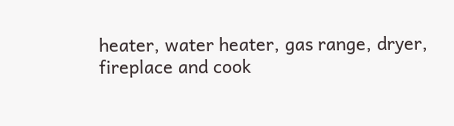heater, water heater, gas range, dryer, fireplace and cook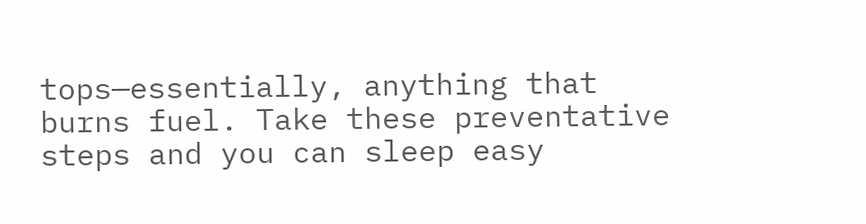tops—essentially, anything that burns fuel. Take these preventative steps and you can sleep easy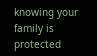knowing your family is protected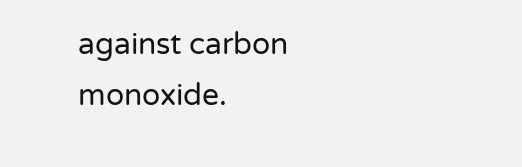against carbon monoxide.